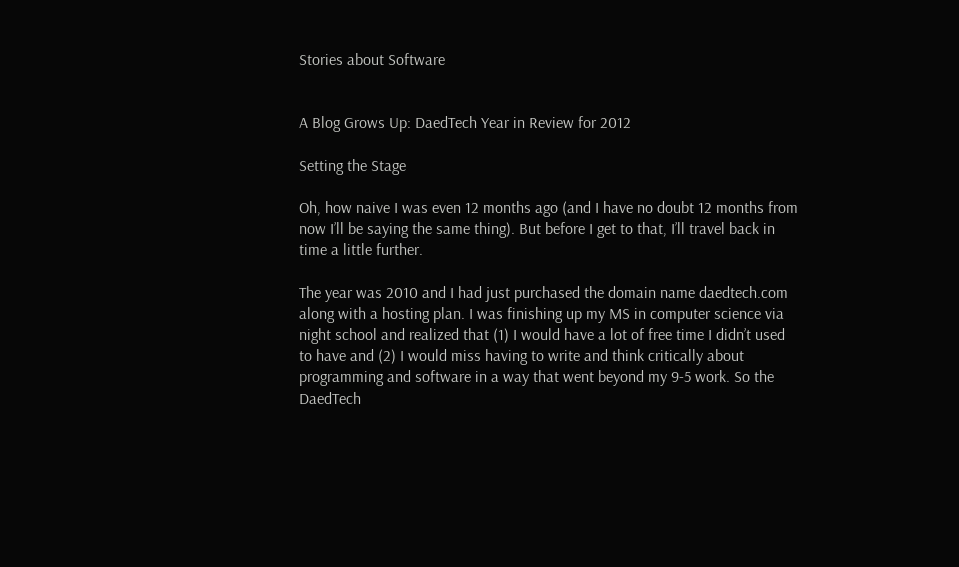Stories about Software


A Blog Grows Up: DaedTech Year in Review for 2012

Setting the Stage

Oh, how naive I was even 12 months ago (and I have no doubt 12 months from now I’ll be saying the same thing). But before I get to that, I’ll travel back in time a little further.

The year was 2010 and I had just purchased the domain name daedtech.com along with a hosting plan. I was finishing up my MS in computer science via night school and realized that (1) I would have a lot of free time I didn’t used to have and (2) I would miss having to write and think critically about programming and software in a way that went beyond my 9-5 work. So the DaedTech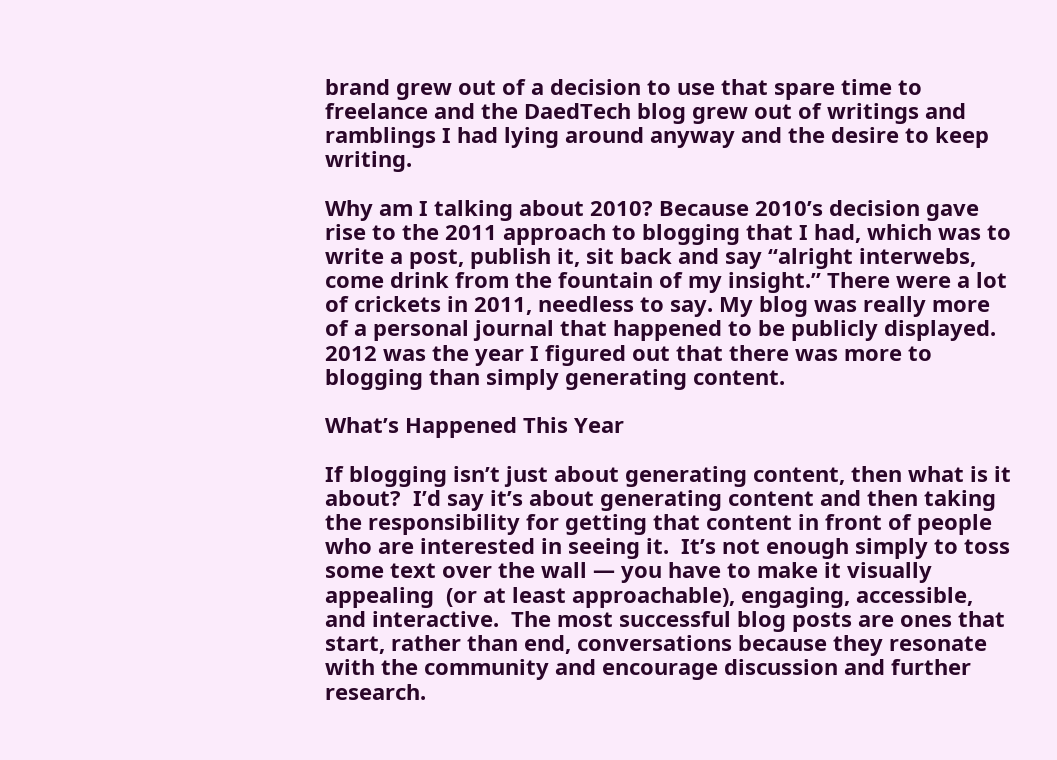brand grew out of a decision to use that spare time to freelance and the DaedTech blog grew out of writings and ramblings I had lying around anyway and the desire to keep writing.

Why am I talking about 2010? Because 2010’s decision gave rise to the 2011 approach to blogging that I had, which was to write a post, publish it, sit back and say “alright interwebs, come drink from the fountain of my insight.” There were a lot of crickets in 2011, needless to say. My blog was really more of a personal journal that happened to be publicly displayed. 2012 was the year I figured out that there was more to blogging than simply generating content.

What’s Happened This Year

If blogging isn’t just about generating content, then what is it about?  I’d say it’s about generating content and then taking the responsibility for getting that content in front of people who are interested in seeing it.  It’s not enough simply to toss some text over the wall — you have to make it visually appealing  (or at least approachable), engaging, accessible, and interactive.  The most successful blog posts are ones that start, rather than end, conversations because they resonate with the community and encourage discussion and further research.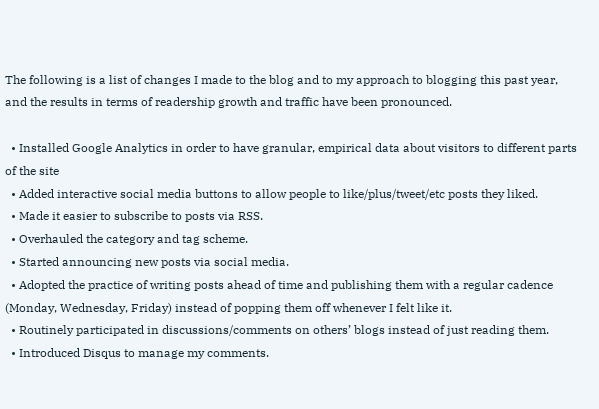The following is a list of changes I made to the blog and to my approach to blogging this past year, and the results in terms of readership growth and traffic have been pronounced.

  • Installed Google Analytics in order to have granular, empirical data about visitors to different parts of the site
  • Added interactive social media buttons to allow people to like/plus/tweet/etc posts they liked.
  • Made it easier to subscribe to posts via RSS.
  • Overhauled the category and tag scheme.
  • Started announcing new posts via social media.
  • Adopted the practice of writing posts ahead of time and publishing them with a regular cadence (Monday, Wednesday, Friday) instead of popping them off whenever I felt like it.
  • Routinely participated in discussions/comments on others’ blogs instead of just reading them.
  • Introduced Disqus to manage my comments.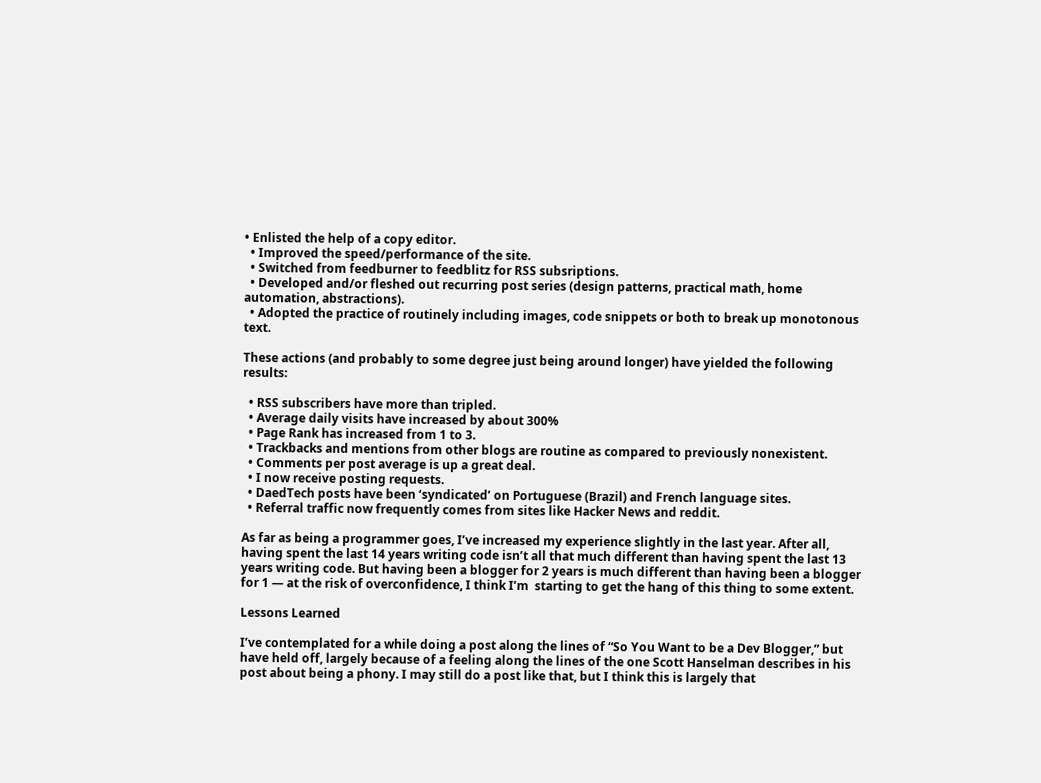• Enlisted the help of a copy editor.
  • Improved the speed/performance of the site.
  • Switched from feedburner to feedblitz for RSS subsriptions.
  • Developed and/or fleshed out recurring post series (design patterns, practical math, home automation, abstractions).
  • Adopted the practice of routinely including images, code snippets or both to break up monotonous text.

These actions (and probably to some degree just being around longer) have yielded the following results:

  • RSS subscribers have more than tripled.
  • Average daily visits have increased by about 300%
  • Page Rank has increased from 1 to 3.
  • Trackbacks and mentions from other blogs are routine as compared to previously nonexistent.
  • Comments per post average is up a great deal.
  • I now receive posting requests.
  • DaedTech posts have been ‘syndicated’ on Portuguese (Brazil) and French language sites.
  • Referral traffic now frequently comes from sites like Hacker News and reddit.

As far as being a programmer goes, I’ve increased my experience slightly in the last year. After all, having spent the last 14 years writing code isn’t all that much different than having spent the last 13 years writing code. But having been a blogger for 2 years is much different than having been a blogger for 1 — at the risk of overconfidence, I think I’m  starting to get the hang of this thing to some extent.

Lessons Learned

I’ve contemplated for a while doing a post along the lines of “So You Want to be a Dev Blogger,” but have held off, largely because of a feeling along the lines of the one Scott Hanselman describes in his post about being a phony. I may still do a post like that, but I think this is largely that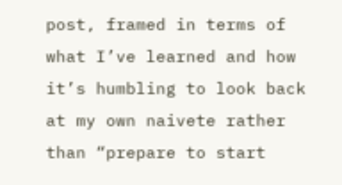post, framed in terms of what I’ve learned and how it’s humbling to look back at my own naivete rather than “prepare to start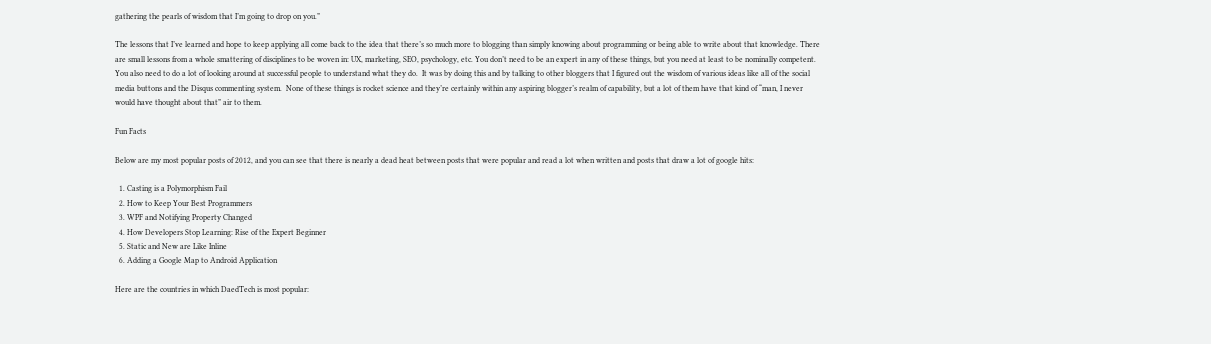gathering the pearls of wisdom that I’m going to drop on you.”

The lessons that I’ve learned and hope to keep applying all come back to the idea that there’s so much more to blogging than simply knowing about programming or being able to write about that knowledge. There are small lessons from a whole smattering of disciplines to be woven in: UX, marketing, SEO, psychology, etc. You don’t need to be an expert in any of these things, but you need at least to be nominally competent. You also need to do a lot of looking around at successful people to understand what they do.  It was by doing this and by talking to other bloggers that I figured out the wisdom of various ideas like all of the social media buttons and the Disqus commenting system.  None of these things is rocket science and they’re certainly within any aspiring blogger’s realm of capability, but a lot of them have that kind of “man, I never would have thought about that” air to them.

Fun Facts

Below are my most popular posts of 2012, and you can see that there is nearly a dead heat between posts that were popular and read a lot when written and posts that draw a lot of google hits:

  1. Casting is a Polymorphism Fail
  2. How to Keep Your Best Programmers
  3. WPF and Notifying Property Changed
  4. How Developers Stop Learning: Rise of the Expert Beginner
  5. Static and New are Like Inline
  6. Adding a Google Map to Android Application

Here are the countries in which DaedTech is most popular: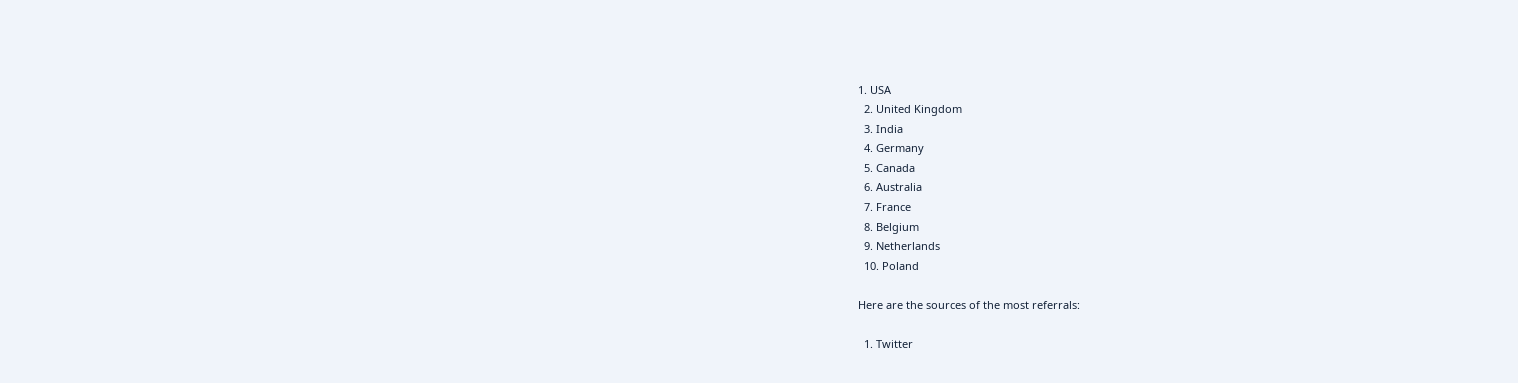1. USA
  2. United Kingdom
  3. India
  4. Germany
  5. Canada
  6. Australia
  7. France
  8. Belgium
  9. Netherlands
  10. Poland

Here are the sources of the most referrals:

  1. Twitter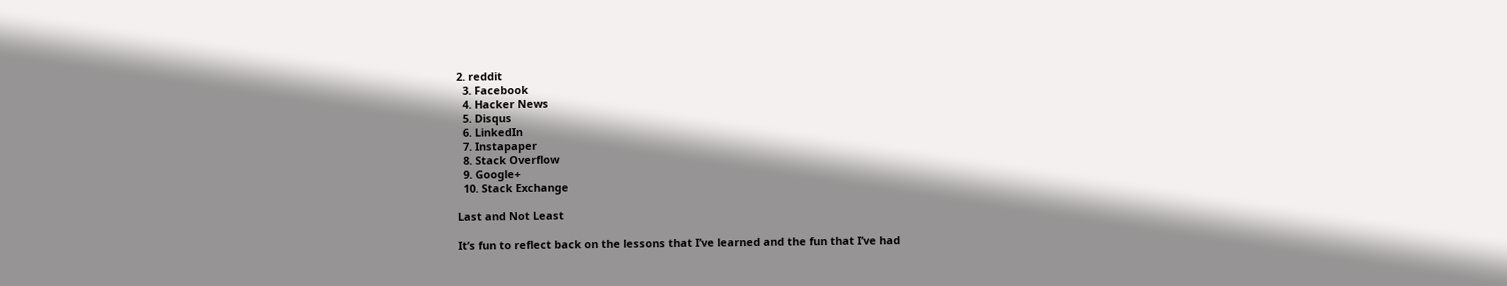2. reddit
  3. Facebook
  4. Hacker News
  5. Disqus
  6. LinkedIn
  7. Instapaper
  8. Stack Overflow
  9. Google+
  10. Stack Exchange

Last and Not Least

It’s fun to reflect back on the lessons that I’ve learned and the fun that I’ve had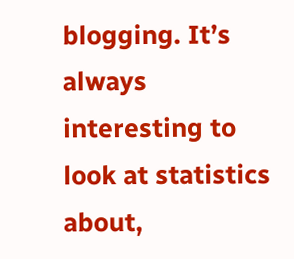blogging. It’s always interesting to look at statistics about,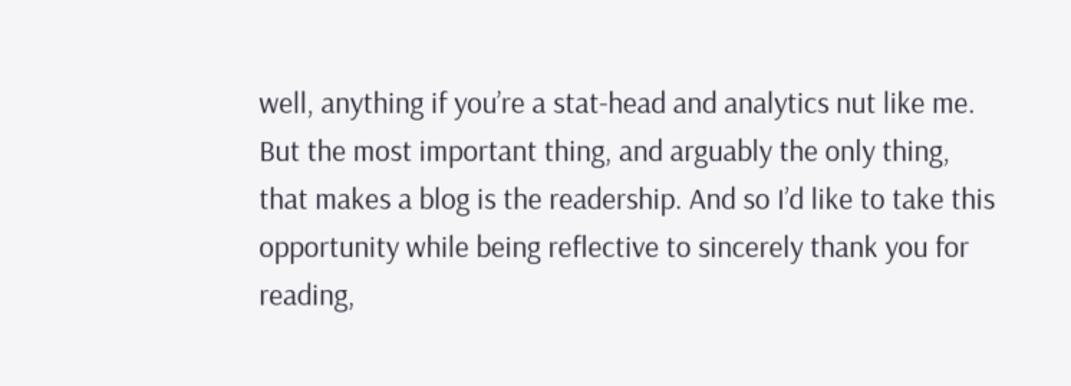well, anything if you’re a stat-head and analytics nut like me. But the most important thing, and arguably the only thing, that makes a blog is the readership. And so I’d like to take this opportunity while being reflective to sincerely thank you for reading,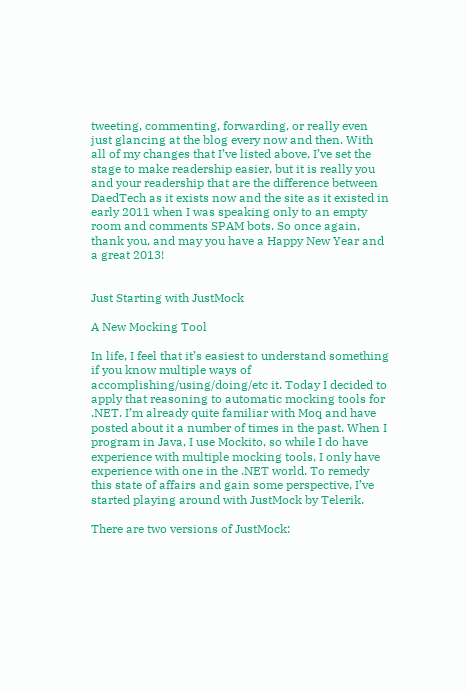tweeting, commenting, forwarding, or really even just glancing at the blog every now and then. With all of my changes that I’ve listed above, I’ve set the stage to make readership easier, but it is really you and your readership that are the difference between DaedTech as it exists now and the site as it existed in early 2011 when I was speaking only to an empty room and comments SPAM bots. So once again, thank you, and may you have a Happy New Year and a great 2013!


Just Starting with JustMock

A New Mocking Tool

In life, I feel that it’s easiest to understand something if you know multiple ways of accomplishing/using/doing/etc it. Today I decided to apply that reasoning to automatic mocking tools for .NET. I’m already quite familiar with Moq and have posted about it a number of times in the past. When I program in Java, I use Mockito, so while I do have experience with multiple mocking tools, I only have experience with one in the .NET world. To remedy this state of affairs and gain some perspective, I’ve started playing around with JustMock by Telerik.

There are two versions of JustMock: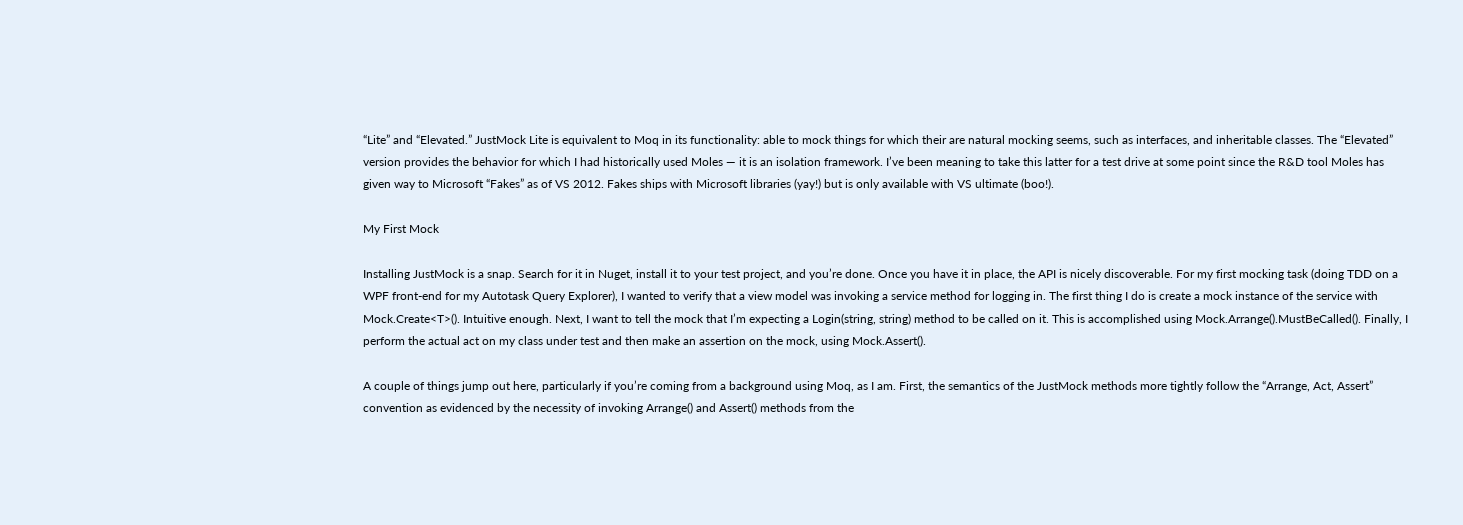“Lite” and “Elevated.” JustMock Lite is equivalent to Moq in its functionality: able to mock things for which their are natural mocking seems, such as interfaces, and inheritable classes. The “Elevated” version provides the behavior for which I had historically used Moles — it is an isolation framework. I’ve been meaning to take this latter for a test drive at some point since the R&D tool Moles has given way to Microsoft “Fakes” as of VS 2012. Fakes ships with Microsoft libraries (yay!) but is only available with VS ultimate (boo!).

My First Mock

Installing JustMock is a snap. Search for it in Nuget, install it to your test project, and you’re done. Once you have it in place, the API is nicely discoverable. For my first mocking task (doing TDD on a WPF front-end for my Autotask Query Explorer), I wanted to verify that a view model was invoking a service method for logging in. The first thing I do is create a mock instance of the service with Mock.Create<T>(). Intuitive enough. Next, I want to tell the mock that I’m expecting a Login(string, string) method to be called on it. This is accomplished using Mock.Arrange().MustBeCalled(). Finally, I perform the actual act on my class under test and then make an assertion on the mock, using Mock.Assert().

A couple of things jump out here, particularly if you’re coming from a background using Moq, as I am. First, the semantics of the JustMock methods more tightly follow the “Arrange, Act, Assert” convention as evidenced by the necessity of invoking Arrange() and Assert() methods from the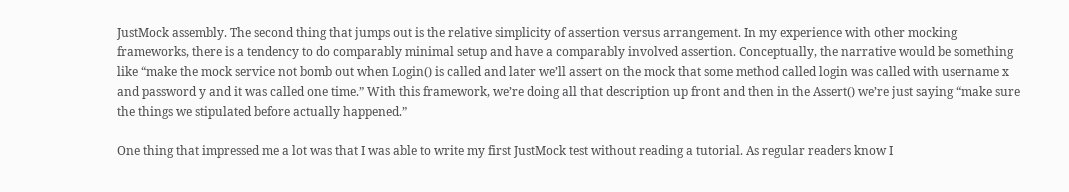JustMock assembly. The second thing that jumps out is the relative simplicity of assertion versus arrangement. In my experience with other mocking frameworks, there is a tendency to do comparably minimal setup and have a comparably involved assertion. Conceptually, the narrative would be something like “make the mock service not bomb out when Login() is called and later we’ll assert on the mock that some method called login was called with username x and password y and it was called one time.” With this framework, we’re doing all that description up front and then in the Assert() we’re just saying “make sure the things we stipulated before actually happened.”

One thing that impressed me a lot was that I was able to write my first JustMock test without reading a tutorial. As regular readers know I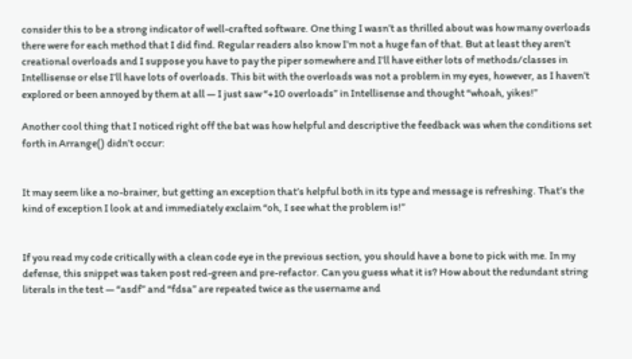consider this to be a strong indicator of well-crafted software. One thing I wasn’t as thrilled about was how many overloads there were for each method that I did find. Regular readers also know I’m not a huge fan of that. But at least they aren’t creational overloads and I suppose you have to pay the piper somewhere and I’ll have either lots of methods/classes in Intellisense or else I’ll have lots of overloads. This bit with the overloads was not a problem in my eyes, however, as I haven’t explored or been annoyed by them at all — I just saw “+10 overloads” in Intellisense and thought “whoah, yikes!”

Another cool thing that I noticed right off the bat was how helpful and descriptive the feedback was when the conditions set forth in Arrange() didn’t occur:


It may seem like a no-brainer, but getting an exception that’s helpful both in its type and message is refreshing. That’s the kind of exception I look at and immediately exclaim “oh, I see what the problem is!”


If you read my code critically with a clean code eye in the previous section, you should have a bone to pick with me. In my defense, this snippet was taken post red-green and pre-refactor. Can you guess what it is? How about the redundant string literals in the test — “asdf” and “fdsa” are repeated twice as the username and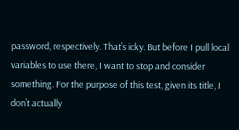password, respectively. That’s icky. But before I pull local variables to use there, I want to stop and consider something. For the purpose of this test, given its title, I don’t actually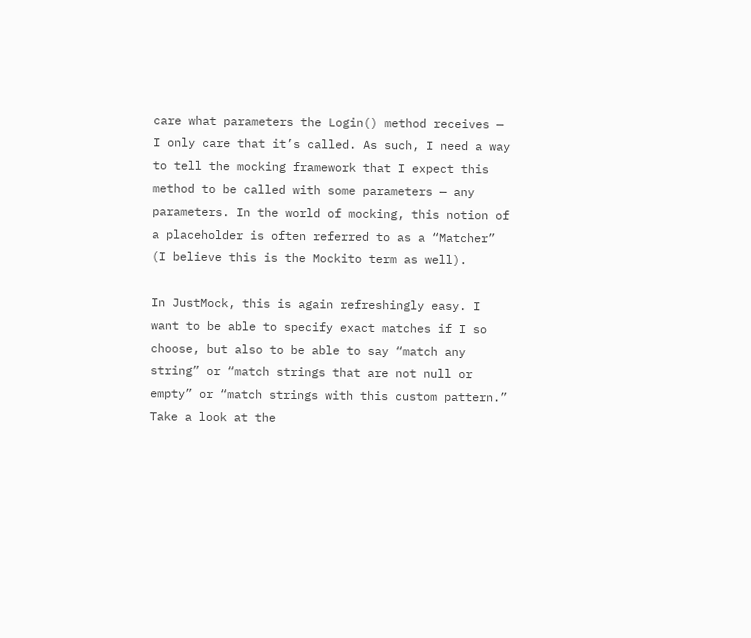care what parameters the Login() method receives — I only care that it’s called. As such, I need a way to tell the mocking framework that I expect this method to be called with some parameters — any parameters. In the world of mocking, this notion of a placeholder is often referred to as a “Matcher” (I believe this is the Mockito term as well).

In JustMock, this is again refreshingly easy. I want to be able to specify exact matches if I so choose, but also to be able to say “match any string” or “match strings that are not null or empty” or “match strings with this custom pattern.” Take a look at the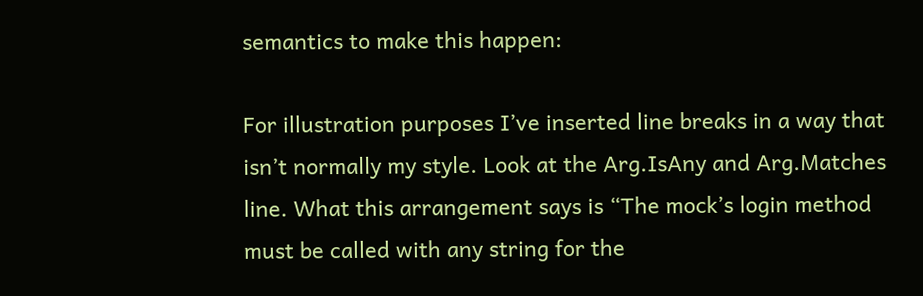semantics to make this happen:

For illustration purposes I’ve inserted line breaks in a way that isn’t normally my style. Look at the Arg.IsAny and Arg.Matches line. What this arrangement says is “The mock’s login method must be called with any string for the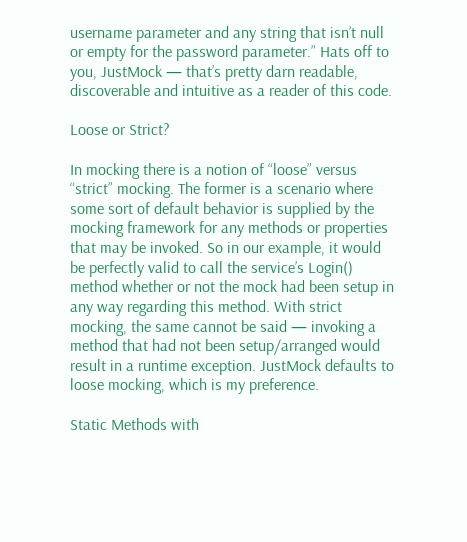username parameter and any string that isn’t null or empty for the password parameter.” Hats off to you, JustMock — that’s pretty darn readable, discoverable and intuitive as a reader of this code.

Loose or Strict?

In mocking there is a notion of “loose” versus “strict” mocking. The former is a scenario where some sort of default behavior is supplied by the mocking framework for any methods or properties that may be invoked. So in our example, it would be perfectly valid to call the service’s Login() method whether or not the mock had been setup in any way regarding this method. With strict mocking, the same cannot be said — invoking a method that had not been setup/arranged would result in a runtime exception. JustMock defaults to loose mocking, which is my preference.

Static Methods with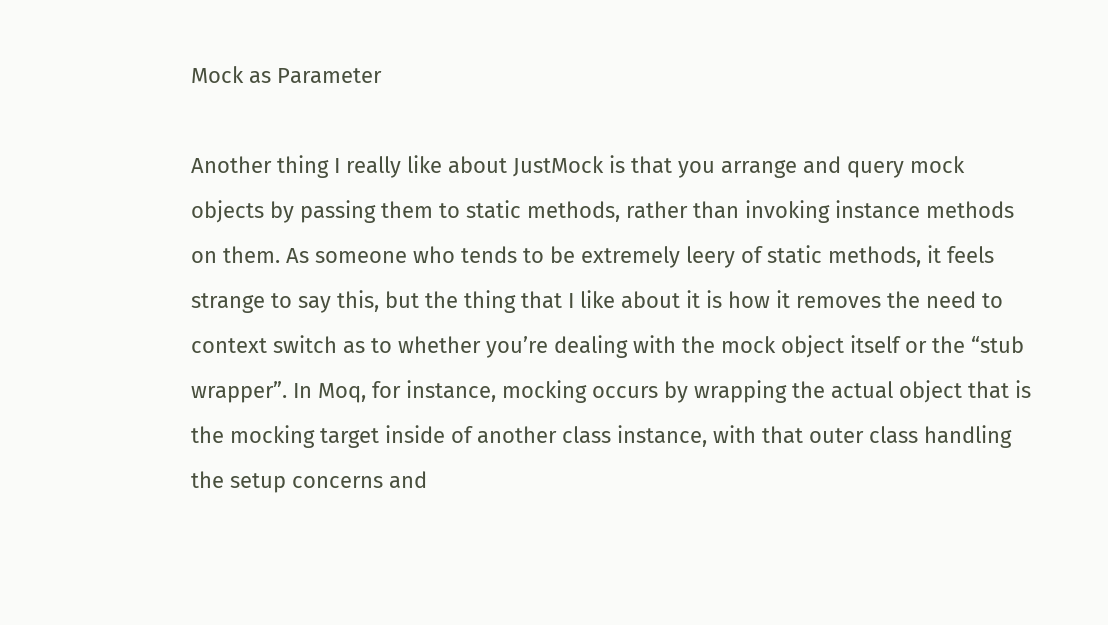Mock as Parameter

Another thing I really like about JustMock is that you arrange and query mock objects by passing them to static methods, rather than invoking instance methods on them. As someone who tends to be extremely leery of static methods, it feels strange to say this, but the thing that I like about it is how it removes the need to context switch as to whether you’re dealing with the mock object itself or the “stub wrapper”. In Moq, for instance, mocking occurs by wrapping the actual object that is the mocking target inside of another class instance, with that outer class handling the setup concerns and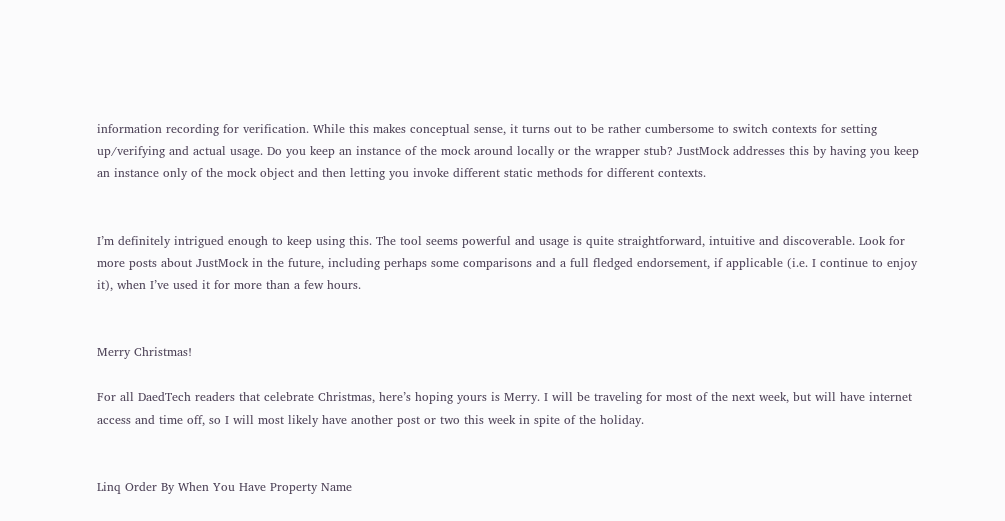information recording for verification. While this makes conceptual sense, it turns out to be rather cumbersome to switch contexts for setting up/verifying and actual usage. Do you keep an instance of the mock around locally or the wrapper stub? JustMock addresses this by having you keep an instance only of the mock object and then letting you invoke different static methods for different contexts.


I’m definitely intrigued enough to keep using this. The tool seems powerful and usage is quite straightforward, intuitive and discoverable. Look for more posts about JustMock in the future, including perhaps some comparisons and a full fledged endorsement, if applicable (i.e. I continue to enjoy it), when I’ve used it for more than a few hours.


Merry Christmas!

For all DaedTech readers that celebrate Christmas, here’s hoping yours is Merry. I will be traveling for most of the next week, but will have internet access and time off, so I will most likely have another post or two this week in spite of the holiday.


Linq Order By When You Have Property Name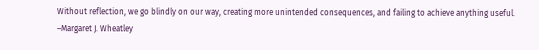Without reflection, we go blindly on our way, creating more unintended consequences, and failing to achieve anything useful.
–Margaret J. Wheatley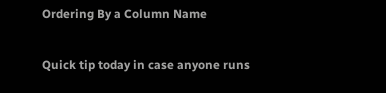Ordering By a Column Name

Quick tip today in case anyone runs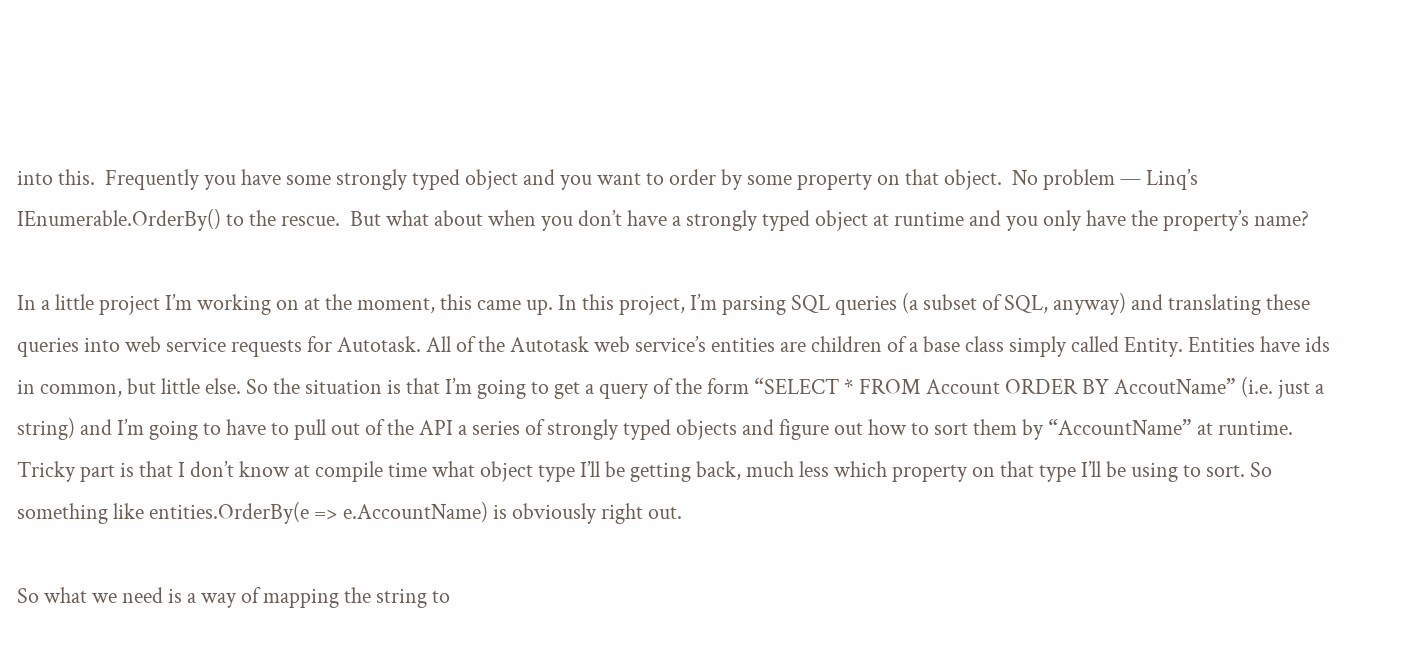into this.  Frequently you have some strongly typed object and you want to order by some property on that object.  No problem — Linq’s IEnumerable.OrderBy() to the rescue.  But what about when you don’t have a strongly typed object at runtime and you only have the property’s name?

In a little project I’m working on at the moment, this came up. In this project, I’m parsing SQL queries (a subset of SQL, anyway) and translating these queries into web service requests for Autotask. All of the Autotask web service’s entities are children of a base class simply called Entity. Entities have ids in common, but little else. So the situation is that I’m going to get a query of the form “SELECT * FROM Account ORDER BY AccoutName” (i.e. just a string) and I’m going to have to pull out of the API a series of strongly typed objects and figure out how to sort them by “AccountName” at runtime. Tricky part is that I don’t know at compile time what object type I’ll be getting back, much less which property on that type I’ll be using to sort. So something like entities.OrderBy(e => e.AccountName) is obviously right out.

So what we need is a way of mapping the string to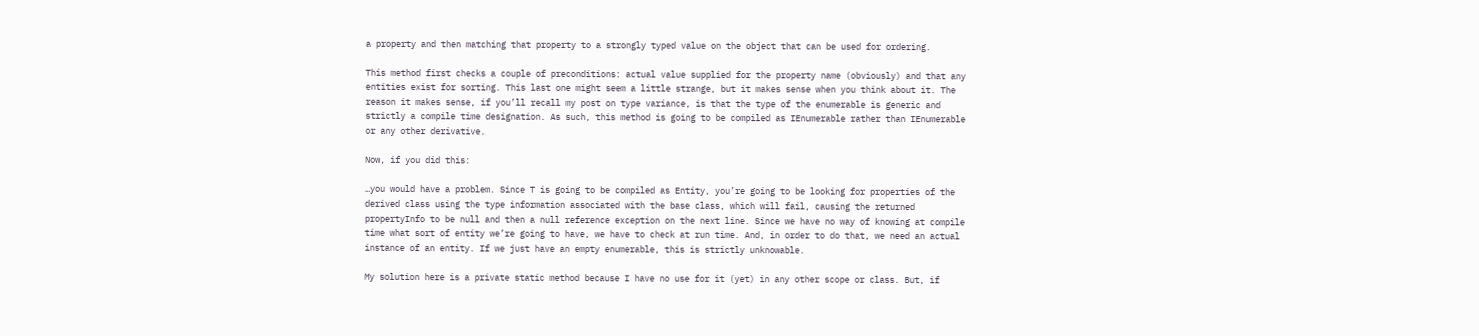a property and then matching that property to a strongly typed value on the object that can be used for ordering.

This method first checks a couple of preconditions: actual value supplied for the property name (obviously) and that any entities exist for sorting. This last one might seem a little strange, but it makes sense when you think about it. The reason it makes sense, if you’ll recall my post on type variance, is that the type of the enumerable is generic and strictly a compile time designation. As such, this method is going to be compiled as IEnumerable rather than IEnumerable or any other derivative.

Now, if you did this:

…you would have a problem. Since T is going to be compiled as Entity, you’re going to be looking for properties of the derived class using the type information associated with the base class, which will fail, causing the returned propertyInfo to be null and then a null reference exception on the next line. Since we have no way of knowing at compile time what sort of entity we’re going to have, we have to check at run time. And, in order to do that, we need an actual instance of an entity. If we just have an empty enumerable, this is strictly unknowable.

My solution here is a private static method because I have no use for it (yet) in any other scope or class. But, if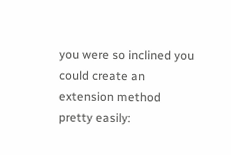you were so inclined you could create an extension method pretty easily: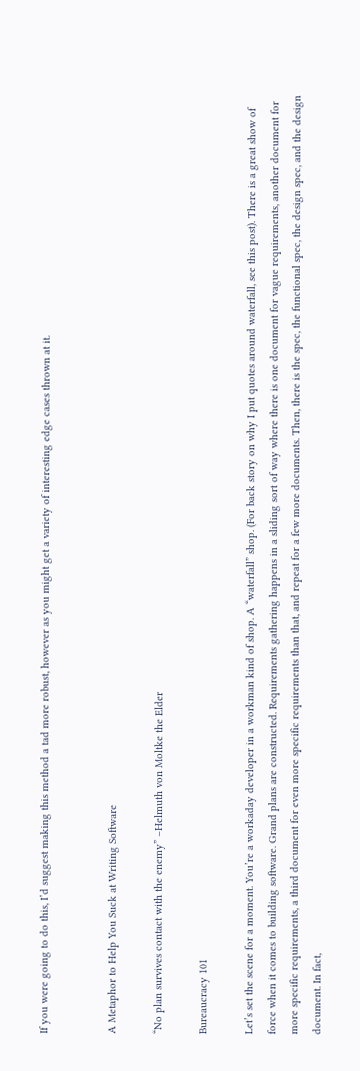If you were going to do this, I’d suggest making this method a tad more robust, however as you might get a variety of interesting edge cases thrown at it.


A Metaphor to Help You Suck at Writing Software

“No plan survives contact with the enemy” –Helmuth von Moltke the Elder

Bureaucracy 101

Let’s set the scene for a moment. You’re a workaday developer in a workman kind of shop. A “waterfall” shop. (For back story on why I put quotes around waterfall, see this post). There is a great show of force when it comes to building software. Grand plans are constructed. Requirements gathering happens in a sliding sort of way where there is one document for vague requirements, another document for more specific requirements, a third document for even more specific requirements than that, and repeat for a few more documents. Then, there is the spec, the functional spec, the design spec, and the design document. In fact,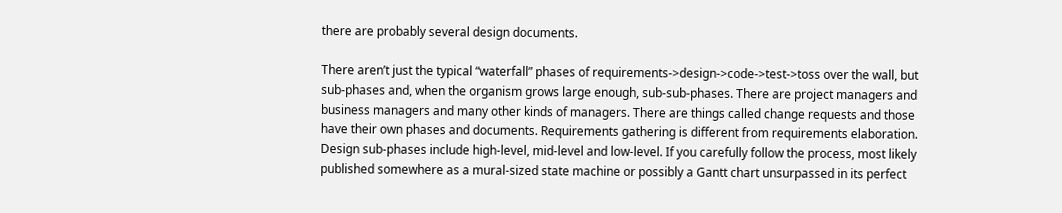there are probably several design documents.

There aren’t just the typical “waterfall” phases of requirements->design->code->test->toss over the wall, but sub-phases and, when the organism grows large enough, sub-sub-phases. There are project managers and business managers and many other kinds of managers. There are things called change requests and those have their own phases and documents. Requirements gathering is different from requirements elaboration. Design sub-phases include high-level, mid-level and low-level. If you carefully follow the process, most likely published somewhere as a mural-sized state machine or possibly a Gantt chart unsurpassed in its perfect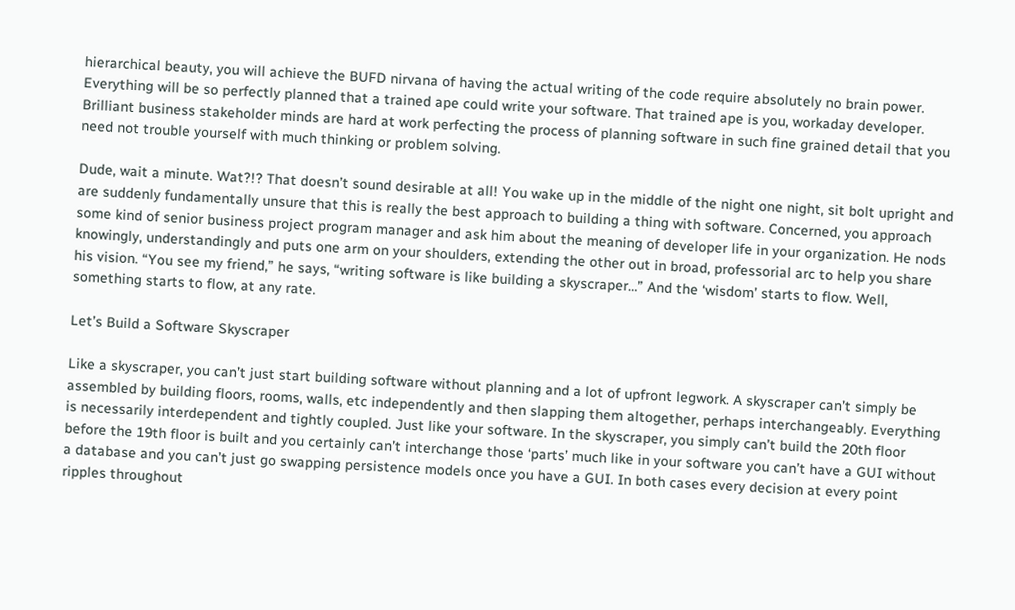hierarchical beauty, you will achieve the BUFD nirvana of having the actual writing of the code require absolutely no brain power. Everything will be so perfectly planned that a trained ape could write your software. That trained ape is you, workaday developer. Brilliant business stakeholder minds are hard at work perfecting the process of planning software in such fine grained detail that you need not trouble yourself with much thinking or problem solving.

Dude, wait a minute. Wat?!? That doesn’t sound desirable at all! You wake up in the middle of the night one night, sit bolt upright and are suddenly fundamentally unsure that this is really the best approach to building a thing with software. Concerned, you approach some kind of senior business project program manager and ask him about the meaning of developer life in your organization. He nods knowingly, understandingly and puts one arm on your shoulders, extending the other out in broad, professorial arc to help you share his vision. “You see my friend,” he says, “writing software is like building a skyscraper…” And the ‘wisdom’ starts to flow. Well, something starts to flow, at any rate.

Let’s Build a Software Skyscraper

Like a skyscraper, you can’t just start building software without planning and a lot of upfront legwork. A skyscraper can’t simply be assembled by building floors, rooms, walls, etc independently and then slapping them altogether, perhaps interchangeably. Everything is necessarily interdependent and tightly coupled. Just like your software. In the skyscraper, you simply can’t build the 20th floor before the 19th floor is built and you certainly can’t interchange those ‘parts’ much like in your software you can’t have a GUI without a database and you can’t just go swapping persistence models once you have a GUI. In both cases every decision at every point ripples throughout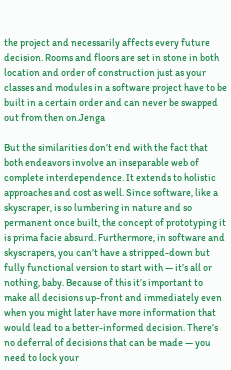the project and necessarily affects every future decision. Rooms and floors are set in stone in both location and order of construction just as your classes and modules in a software project have to be built in a certain order and can never be swapped out from then on.Jenga

But the similarities don’t end with the fact that both endeavors involve an inseparable web of complete interdependence. It extends to holistic approaches and cost as well. Since software, like a skyscraper, is so lumbering in nature and so permanent once built, the concept of prototyping it is prima facie absurd. Furthermore, in software and skyscrapers, you can’t have a stripped-down but fully functional version to start with — it’s all or nothing, baby. Because of this it’s important to make all decisions up-front and immediately even when you might later have more information that would lead to a better-informed decision. There’s no deferral of decisions that can be made — you need to lock your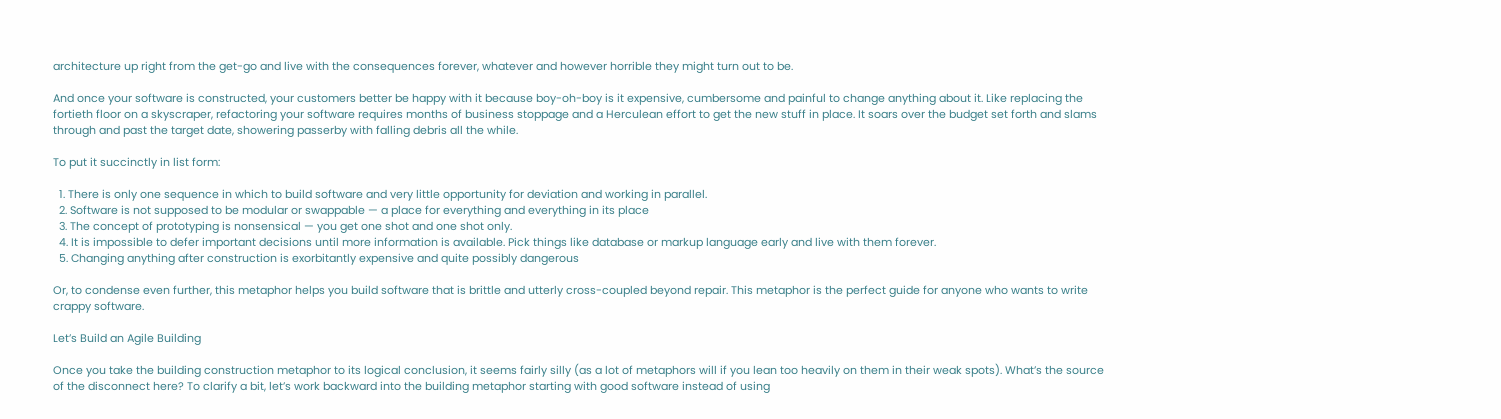architecture up right from the get-go and live with the consequences forever, whatever and however horrible they might turn out to be.

And once your software is constructed, your customers better be happy with it because boy-oh-boy is it expensive, cumbersome and painful to change anything about it. Like replacing the fortieth floor on a skyscraper, refactoring your software requires months of business stoppage and a Herculean effort to get the new stuff in place. It soars over the budget set forth and slams through and past the target date, showering passerby with falling debris all the while.

To put it succinctly in list form:

  1. There is only one sequence in which to build software and very little opportunity for deviation and working in parallel.
  2. Software is not supposed to be modular or swappable — a place for everything and everything in its place
  3. The concept of prototyping is nonsensical — you get one shot and one shot only.
  4. It is impossible to defer important decisions until more information is available. Pick things like database or markup language early and live with them forever.
  5. Changing anything after construction is exorbitantly expensive and quite possibly dangerous

Or, to condense even further, this metaphor helps you build software that is brittle and utterly cross-coupled beyond repair. This metaphor is the perfect guide for anyone who wants to write crappy software.

Let’s Build an Agile Building

Once you take the building construction metaphor to its logical conclusion, it seems fairly silly (as a lot of metaphors will if you lean too heavily on them in their weak spots). What’s the source of the disconnect here? To clarify a bit, let’s work backward into the building metaphor starting with good software instead of using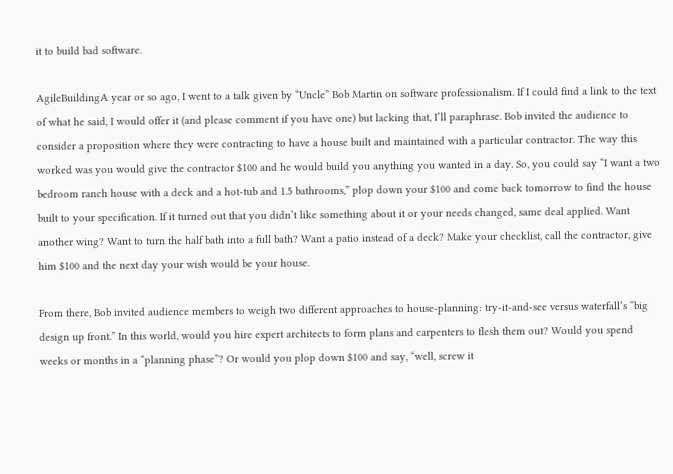it to build bad software.

AgileBuildingA year or so ago, I went to a talk given by “Uncle” Bob Martin on software professionalism. If I could find a link to the text of what he said, I would offer it (and please comment if you have one) but lacking that, I’ll paraphrase. Bob invited the audience to consider a proposition where they were contracting to have a house built and maintained with a particular contractor. The way this worked was you would give the contractor $100 and he would build you anything you wanted in a day. So, you could say “I want a two bedroom ranch house with a deck and a hot-tub and 1.5 bathrooms,” plop down your $100 and come back tomorrow to find the house built to your specification. If it turned out that you didn’t like something about it or your needs changed, same deal applied. Want another wing? Want to turn the half bath into a full bath? Want a patio instead of a deck? Make your checklist, call the contractor, give him $100 and the next day your wish would be your house.

From there, Bob invited audience members to weigh two different approaches to house-planning: try-it-and-see versus waterfall’s “big design up front.” In this world, would you hire expert architects to form plans and carpenters to flesh them out? Would you spend weeks or months in a “planning phase”? Or would you plop down $100 and say, “well, screw it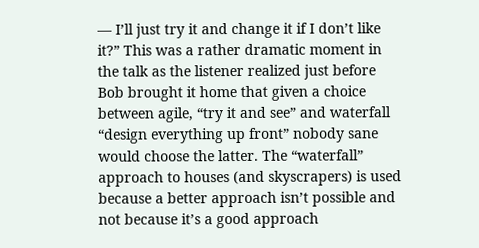— I’ll just try it and change it if I don’t like it?” This was a rather dramatic moment in the talk as the listener realized just before Bob brought it home that given a choice between agile, “try it and see” and waterfall “design everything up front” nobody sane would choose the latter. The “waterfall” approach to houses (and skyscrapers) is used because a better approach isn’t possible and not because it’s a good approach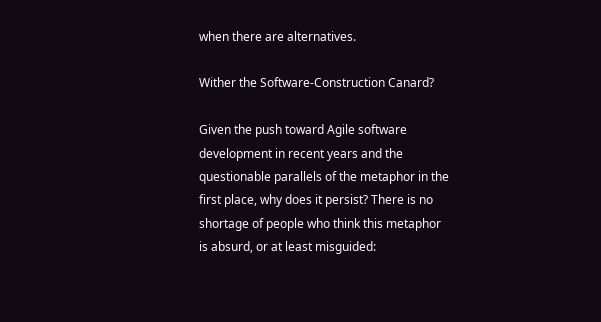when there are alternatives.

Wither the Software-Construction Canard?

Given the push toward Agile software development in recent years and the questionable parallels of the metaphor in the first place, why does it persist? There is no shortage of people who think this metaphor is absurd, or at least misguided: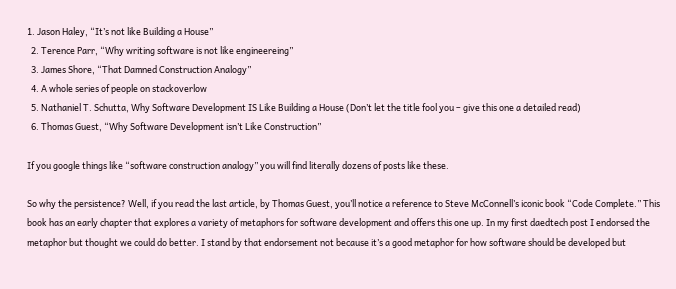1. Jason Haley, “It’s not like Building a House”
  2. Terence Parr, “Why writing software is not like engineereing”
  3. James Shore, “That Damned Construction Analogy”
  4. A whole series of people on stackoverlow
  5. Nathaniel T. Schutta, Why Software Development IS Like Building a House (Don’t let the title fool you – give this one a detailed read)
  6. Thomas Guest, “Why Software Development isn’t Like Construction”

If you google things like “software construction analogy” you will find literally dozens of posts like these.

So why the persistence? Well, if you read the last article, by Thomas Guest, you’ll notice a reference to Steve McConnell’s iconic book “Code Complete.” This book has an early chapter that explores a variety of metaphors for software development and offers this one up. In my first daedtech post I endorsed the metaphor but thought we could do better. I stand by that endorsement not because it’s a good metaphor for how software should be developed but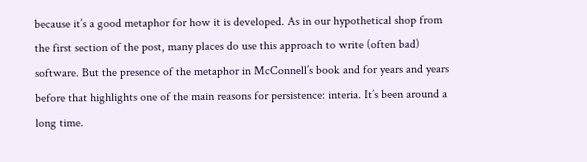because it’s a good metaphor for how it is developed. As in our hypothetical shop from the first section of the post, many places do use this approach to write (often bad) software. But the presence of the metaphor in McConnell’s book and for years and years before that highlights one of the main reasons for persistence: interia. It’s been around a long time.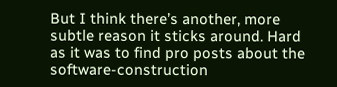But I think there’s another, more subtle reason it sticks around. Hard as it was to find pro posts about the software-construction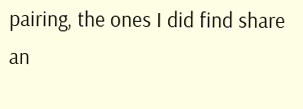pairing, the ones I did find share an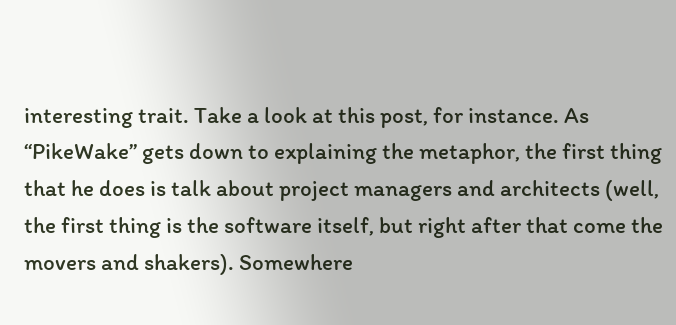interesting trait. Take a look at this post, for instance. As “PikeWake” gets down to explaining the metaphor, the first thing that he does is talk about project managers and architects (well, the first thing is the software itself, but right after that come the movers and shakers). Somewhere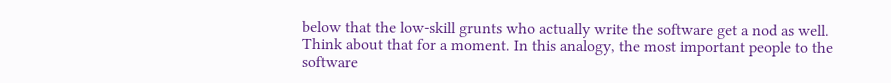below that the low-skill grunts who actually write the software get a nod as well. Think about that for a moment. In this analogy, the most important people to the software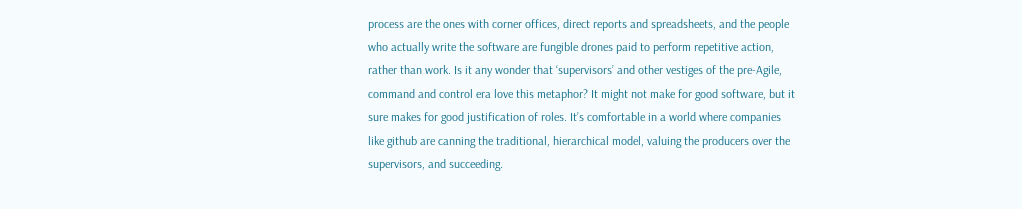process are the ones with corner offices, direct reports and spreadsheets, and the people who actually write the software are fungible drones paid to perform repetitive action, rather than work. Is it any wonder that ‘supervisors’ and other vestiges of the pre-Agile, command and control era love this metaphor? It might not make for good software, but it sure makes for good justification of roles. It’s comfortable in a world where companies like github are canning the traditional, hierarchical model, valuing the producers over the supervisors, and succeeding.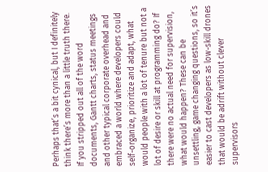Perhaps that’s a bit cynical, but I definitely think there’s more than a little truth there. If you stripped out all of the word documents, Gantt charts, status meetings and other typical corporate overhead and embraced a world where developers could self-organize, prioritize and adapt, what would people with a lot of tenure but not a lot of desire or skill at programming do? If there were no actual need for supervision, what would happen? These can be unsettling, game changing questions, so it’s easier to cast developers as low-skill drones that would be adrift without clever supervisors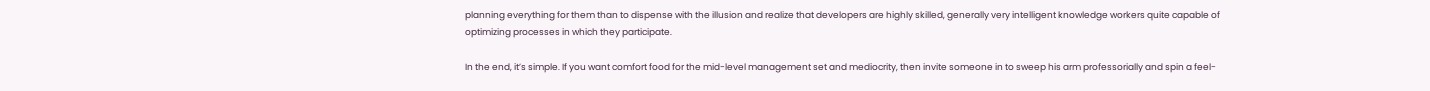planning everything for them than to dispense with the illusion and realize that developers are highly skilled, generally very intelligent knowledge workers quite capable of optimizing processes in which they participate.

In the end, it’s simple. If you want comfort food for the mid-level management set and mediocrity, then invite someone in to sweep his arm professorially and spin a feel-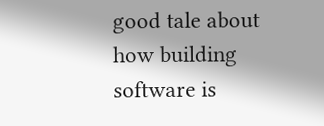good tale about how building software is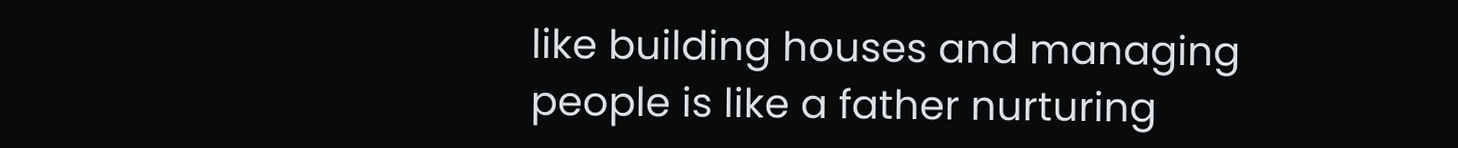like building houses and managing people is like a father nurturing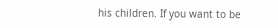his children. If you want to be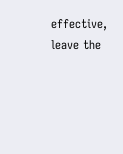effective, leave the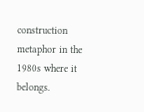construction metaphor in the 1980s where it belongs.